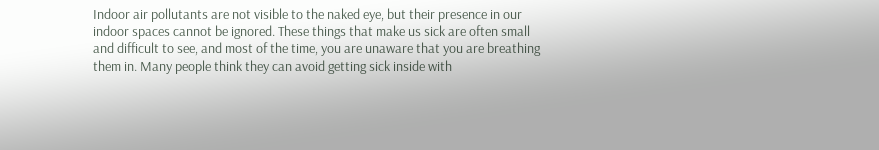Indoor air pollutants are not visible to the naked eye, but their presence in our indoor spaces cannot be ignored. These things that make us sick are often small and difficult to see, and most of the time, you are unaware that you are breathing them in. Many people think they can avoid getting sick inside with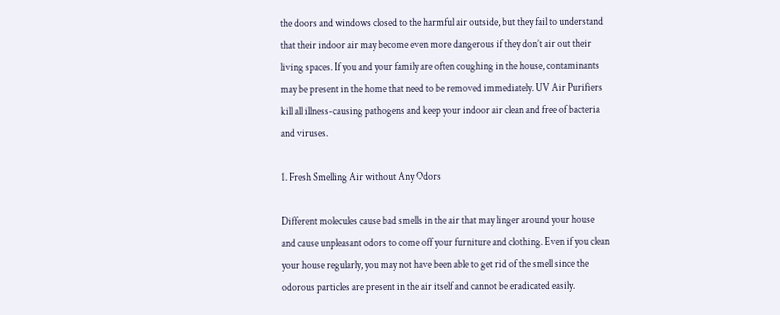the doors and windows closed to the harmful air outside, but they fail to understand that their indoor air may become even more dangerous if they don’t air out their living spaces. If you and your family are often coughing in the house, contaminants may be present in the home that need to be removed immediately. UV Air Purifiers kill all illness-causing pathogens and keep your indoor air clean and free of bacteria and viruses.

1. Fresh Smelling Air without Any Odors

Different molecules cause bad smells in the air that may linger around your house and cause unpleasant odors to come off your furniture and clothing. Even if you clean your house regularly, you may not have been able to get rid of the smell since the odorous particles are present in the air itself and cannot be eradicated easily.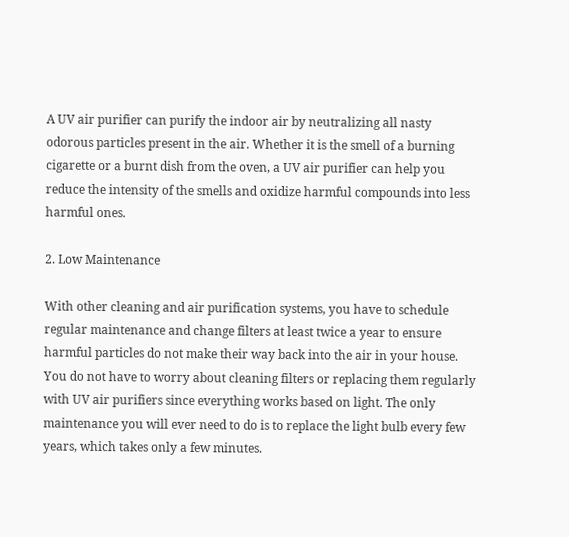A UV air purifier can purify the indoor air by neutralizing all nasty odorous particles present in the air. Whether it is the smell of a burning cigarette or a burnt dish from the oven, a UV air purifier can help you reduce the intensity of the smells and oxidize harmful compounds into less harmful ones.

2. Low Maintenance

With other cleaning and air purification systems, you have to schedule regular maintenance and change filters at least twice a year to ensure harmful particles do not make their way back into the air in your house. You do not have to worry about cleaning filters or replacing them regularly with UV air purifiers since everything works based on light. The only maintenance you will ever need to do is to replace the light bulb every few years, which takes only a few minutes.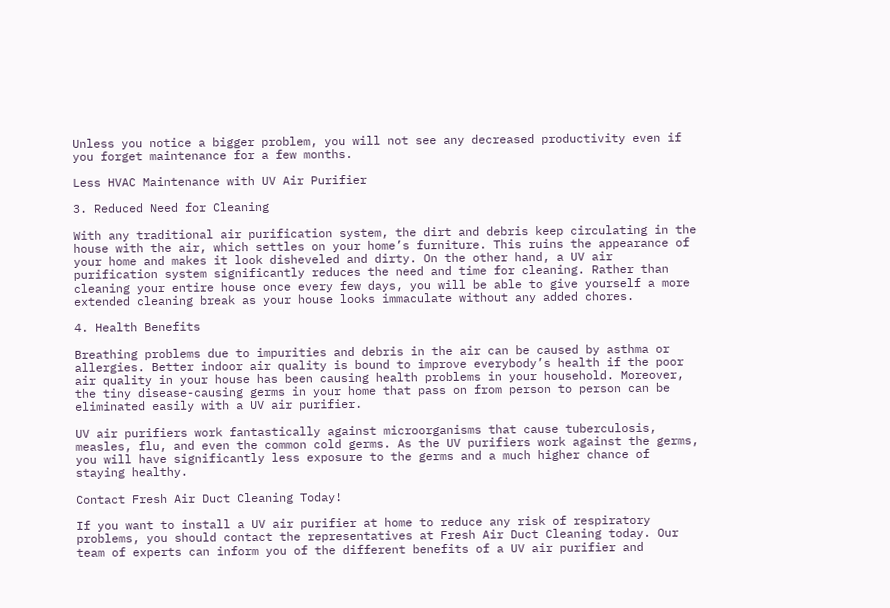Unless you notice a bigger problem, you will not see any decreased productivity even if you forget maintenance for a few months.

Less HVAC Maintenance with UV Air Purifier

3. Reduced Need for Cleaning

With any traditional air purification system, the dirt and debris keep circulating in the house with the air, which settles on your home’s furniture. This ruins the appearance of your home and makes it look disheveled and dirty. On the other hand, a UV air purification system significantly reduces the need and time for cleaning. Rather than cleaning your entire house once every few days, you will be able to give yourself a more extended cleaning break as your house looks immaculate without any added chores.

4. Health Benefits

Breathing problems due to impurities and debris in the air can be caused by asthma or allergies. Better indoor air quality is bound to improve everybody’s health if the poor air quality in your house has been causing health problems in your household. Moreover, the tiny disease-causing germs in your home that pass on from person to person can be eliminated easily with a UV air purifier.

UV air purifiers work fantastically against microorganisms that cause tuberculosis, measles, flu, and even the common cold germs. As the UV purifiers work against the germs, you will have significantly less exposure to the germs and a much higher chance of staying healthy.

Contact Fresh Air Duct Cleaning Today!

If you want to install a UV air purifier at home to reduce any risk of respiratory problems, you should contact the representatives at Fresh Air Duct Cleaning today. Our team of experts can inform you of the different benefits of a UV air purifier and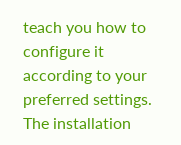teach you how to configure it according to your preferred settings. The installation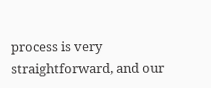process is very straightforward, and our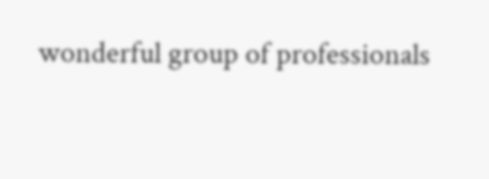wonderful group of professionals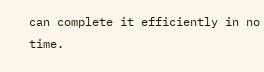can complete it efficiently in no time.